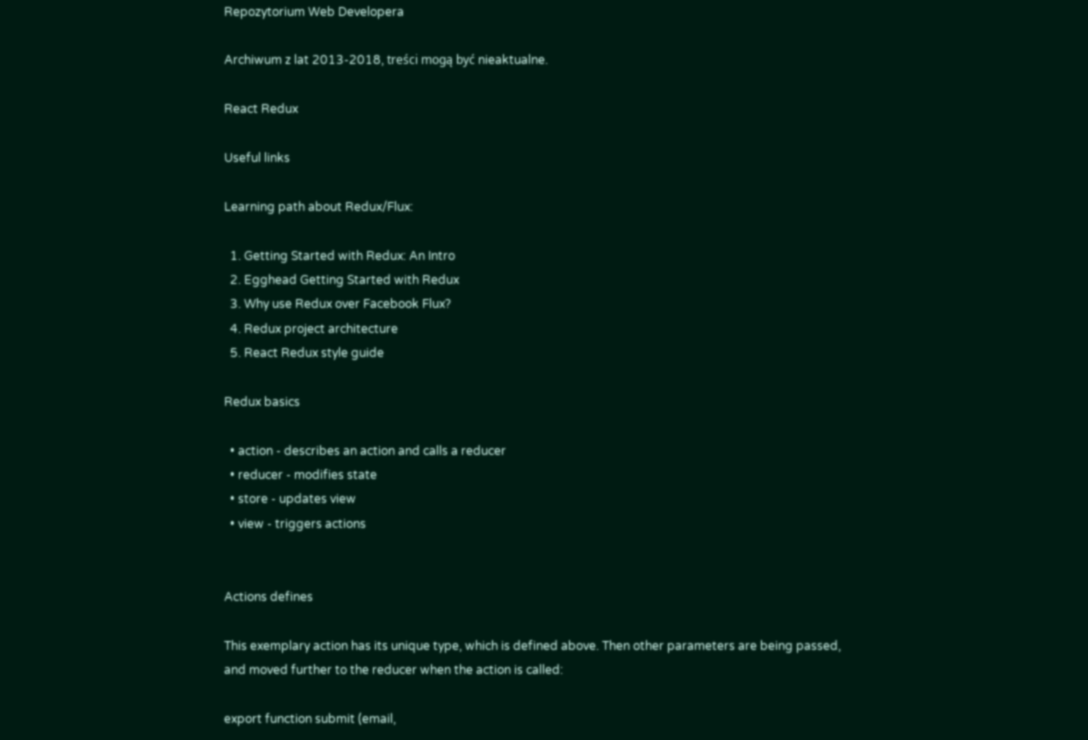Repozytorium Web Developera

Archiwum z lat 2013-2018, treści mogą być nieaktualne.

React Redux

Useful links

Learning path about Redux/Flux:

  1. Getting Started with Redux: An Intro
  2. Egghead Getting Started with Redux
  3. Why use Redux over Facebook Flux?
  4. Redux project architecture
  5. React Redux style guide

Redux basics

  • action - describes an action and calls a reducer
  • reducer - modifies state
  • store - updates view
  • view - triggers actions


Actions defines

This exemplary action has its unique type, which is defined above. Then other parameters are being passed, and moved further to the reducer when the action is called:

export function submit (email,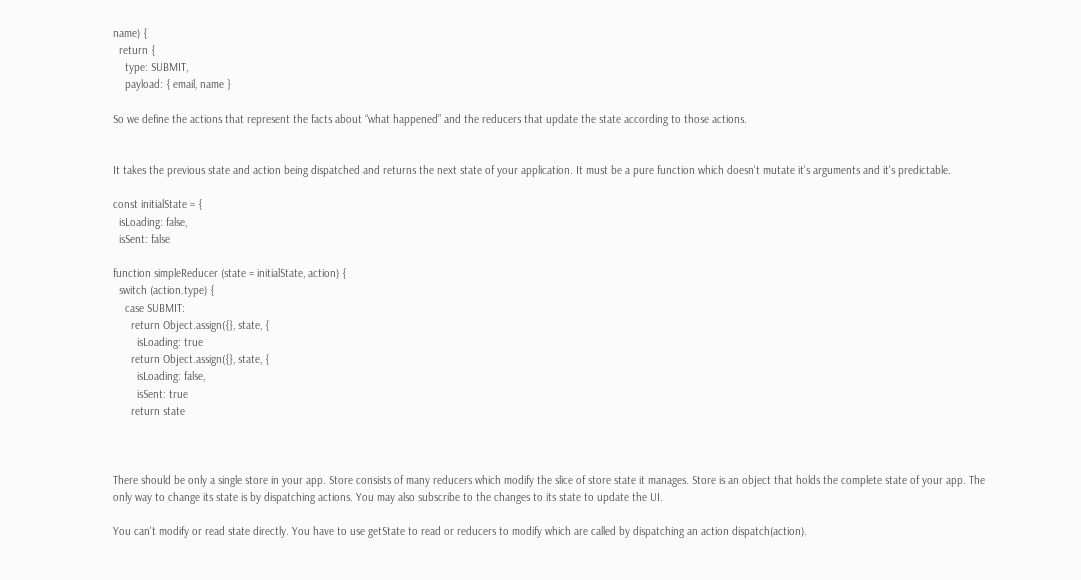name) {
  return {
    type: SUBMIT,
    payload: { email, name }

So we define the actions that represent the facts about “what happened” and the reducers that update the state according to those actions.


It takes the previous state and action being dispatched and returns the next state of your application. It must be a pure function which doesn't mutate it's arguments and it's predictable.

const initialState = {
  isLoading: false,
  isSent: false

function simpleReducer (state = initialState, action) {
  switch (action.type) {
    case SUBMIT:
      return Object.assign({}, state, {
        isLoading: true
      return Object.assign({}, state, {
        isLoading: false,
        isSent: true
      return state



There should be only a single store in your app. Store consists of many reducers which modify the slice of store state it manages. Store is an object that holds the complete state of your app. The only way to change its state is by dispatching actions. You may also subscribe to the changes to its state to update the UI.

You can't modify or read state directly. You have to use getState to read or reducers to modify which are called by dispatching an action dispatch(action).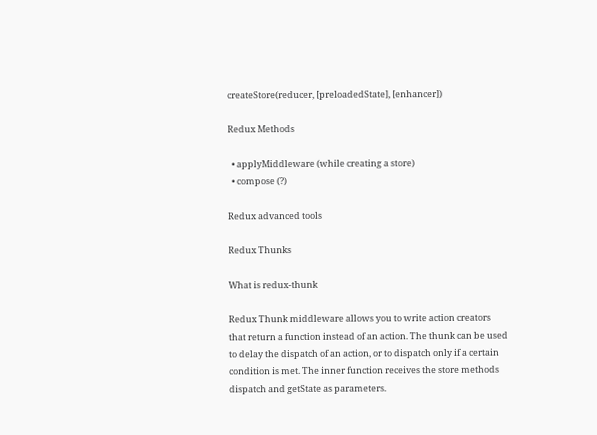createStore(reducer, [preloadedState], [enhancer])

Redux Methods

  • applyMiddleware (while creating a store)
  • compose (?)

Redux advanced tools

Redux Thunks

What is redux-thunk

Redux Thunk middleware allows you to write action creators that return a function instead of an action. The thunk can be used to delay the dispatch of an action, or to dispatch only if a certain condition is met. The inner function receives the store methods dispatch and getState as parameters.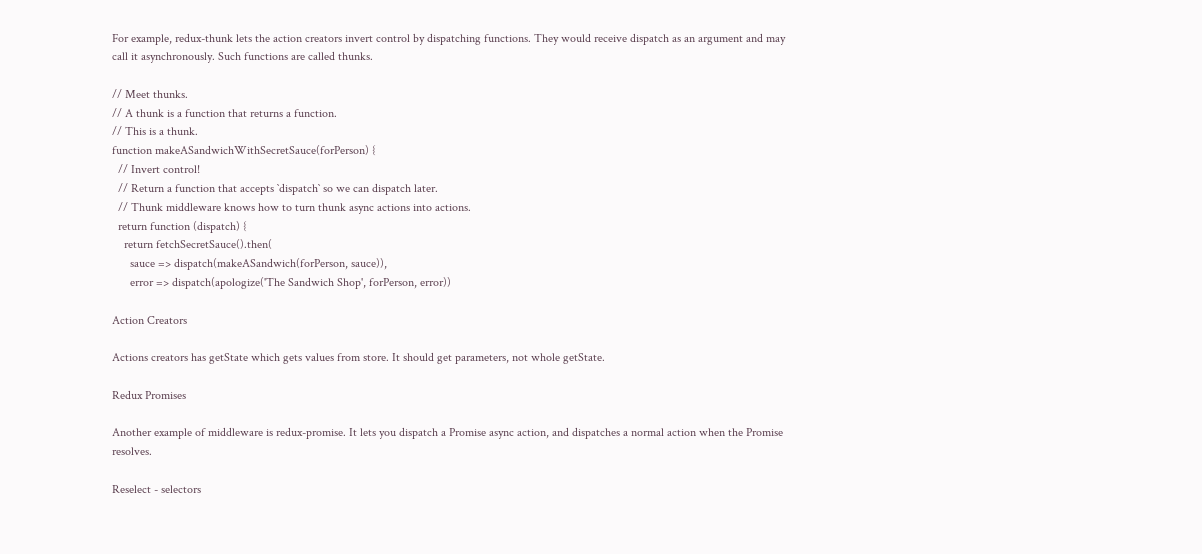For example, redux-thunk lets the action creators invert control by dispatching functions. They would receive dispatch as an argument and may call it asynchronously. Such functions are called thunks.

// Meet thunks.
// A thunk is a function that returns a function.
// This is a thunk.
function makeASandwichWithSecretSauce(forPerson) {
  // Invert control!
  // Return a function that accepts `dispatch` so we can dispatch later.
  // Thunk middleware knows how to turn thunk async actions into actions.
  return function (dispatch) {
    return fetchSecretSauce().then(
      sauce => dispatch(makeASandwich(forPerson, sauce)),
      error => dispatch(apologize('The Sandwich Shop', forPerson, error))

Action Creators

Actions creators has getState which gets values from store. It should get parameters, not whole getState.

Redux Promises

Another example of middleware is redux-promise. It lets you dispatch a Promise async action, and dispatches a normal action when the Promise resolves.

Reselect - selectors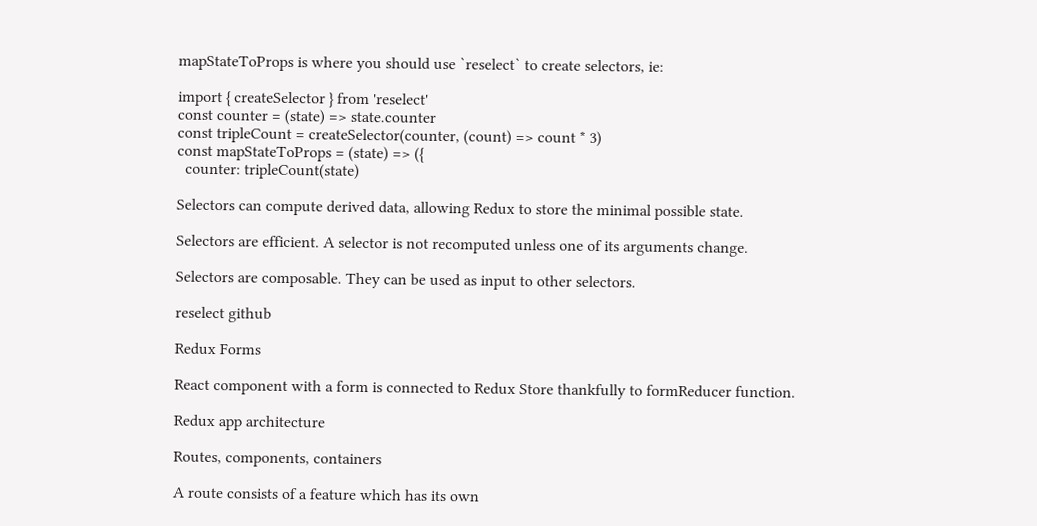mapStateToProps is where you should use `reselect` to create selectors, ie:

import { createSelector } from 'reselect'
const counter = (state) => state.counter
const tripleCount = createSelector(counter, (count) => count * 3)
const mapStateToProps = (state) => ({
  counter: tripleCount(state)

Selectors can compute derived data, allowing Redux to store the minimal possible state.

Selectors are efficient. A selector is not recomputed unless one of its arguments change.

Selectors are composable. They can be used as input to other selectors.

reselect github

Redux Forms

React component with a form is connected to Redux Store thankfully to formReducer function.

Redux app architecture

Routes, components, containers

A route consists of a feature which has its own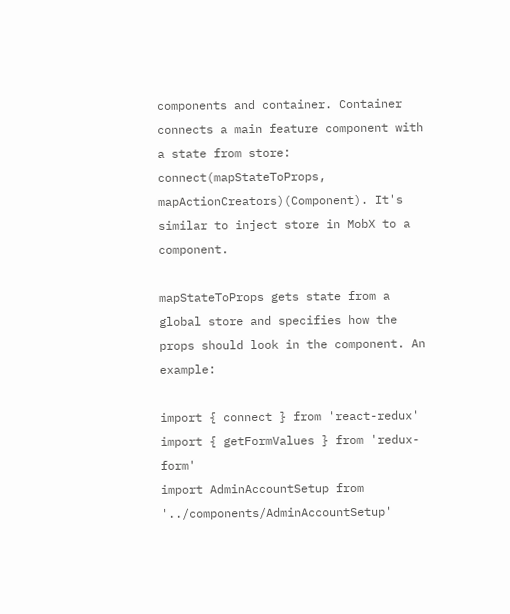components and container. Container connects a main feature component with a state from store: connect(mapStateToProps, mapActionCreators)(Component). It's similar to inject store in MobX to a component.

mapStateToProps gets state from a global store and specifies how the props should look in the component. An example:

import { connect } from 'react-redux'
import { getFormValues } from 'redux-form'
import AdminAccountSetup from '../components/AdminAccountSetup'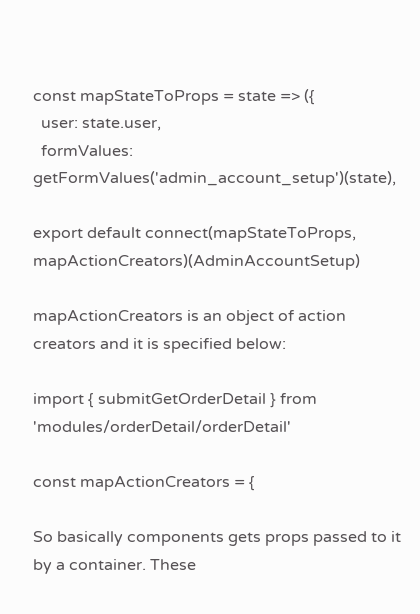const mapStateToProps = state => ({
  user: state.user,
  formValues: getFormValues('admin_account_setup')(state),

export default connect(mapStateToProps, mapActionCreators)(AdminAccountSetup)

mapActionCreators is an object of action creators and it is specified below:

import { submitGetOrderDetail } from 'modules/orderDetail/orderDetail'

const mapActionCreators = {

So basically components gets props passed to it by a container. These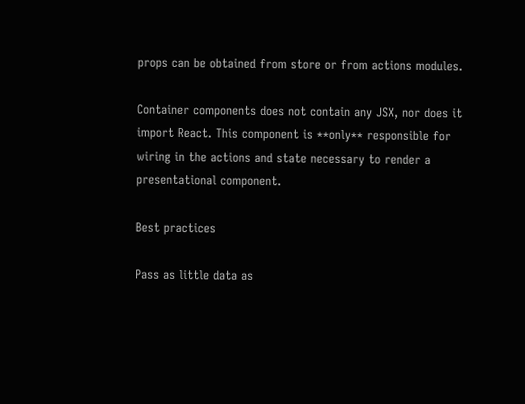props can be obtained from store or from actions modules.

Container components does not contain any JSX, nor does it import React. This component is **only** responsible for wiring in the actions and state necessary to render a presentational component.

Best practices

Pass as little data as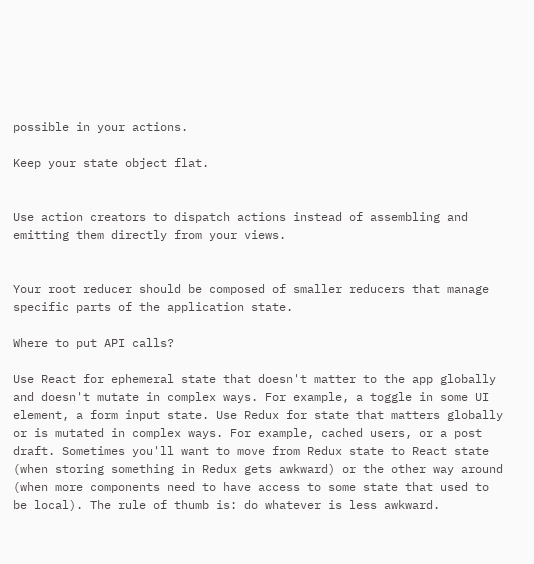possible in your actions.

Keep your state object flat.


Use action creators to dispatch actions instead of assembling and emitting them directly from your views.


Your root reducer should be composed of smaller reducers that manage specific parts of the application state.

Where to put API calls?

Use React for ephemeral state that doesn't matter to the app globally and doesn't mutate in complex ways. For example, a toggle in some UI element, a form input state. Use Redux for state that matters globally or is mutated in complex ways. For example, cached users, or a post draft. Sometimes you'll want to move from Redux state to React state (when storing something in Redux gets awkward) or the other way around (when more components need to have access to some state that used to be local). The rule of thumb is: do whatever is less awkward.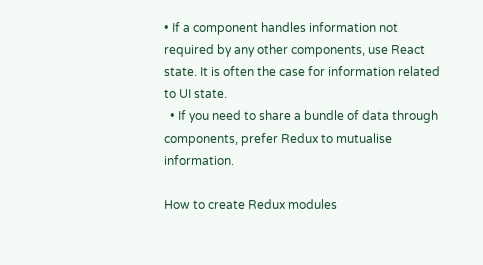• If a component handles information not required by any other components, use React state. It is often the case for information related to UI state.
  • If you need to share a bundle of data through components, prefer Redux to mutualise information.

How to create Redux modules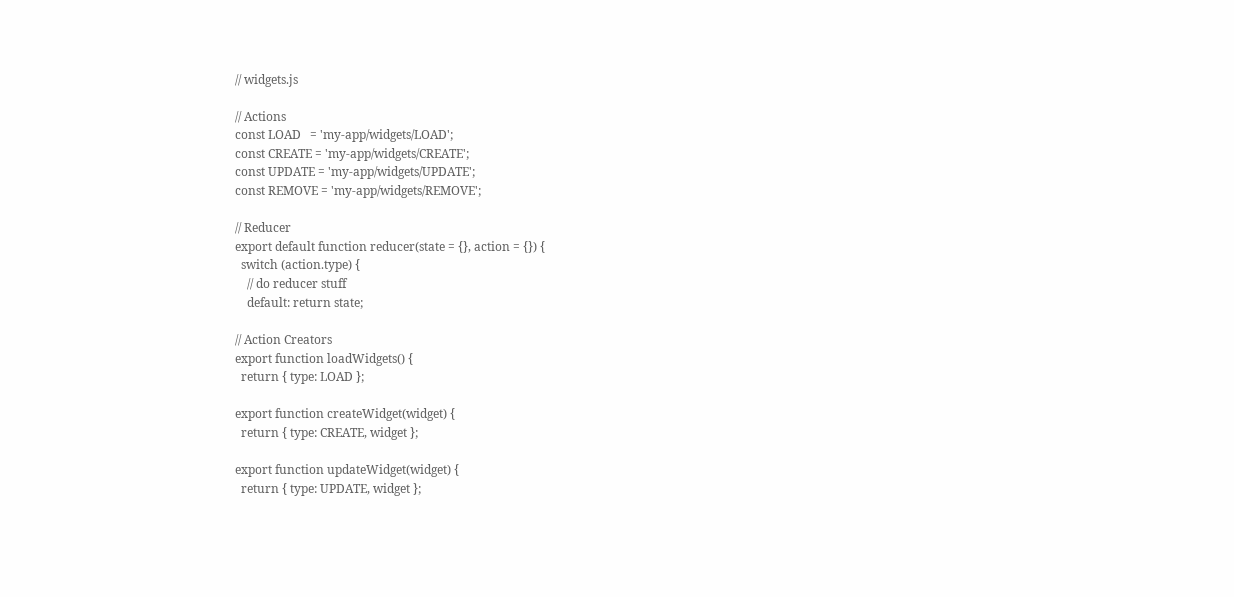// widgets.js

// Actions
const LOAD   = 'my-app/widgets/LOAD';
const CREATE = 'my-app/widgets/CREATE';
const UPDATE = 'my-app/widgets/UPDATE';
const REMOVE = 'my-app/widgets/REMOVE';

// Reducer
export default function reducer(state = {}, action = {}) {
  switch (action.type) {
    // do reducer stuff
    default: return state;

// Action Creators
export function loadWidgets() {
  return { type: LOAD };

export function createWidget(widget) {
  return { type: CREATE, widget };

export function updateWidget(widget) {
  return { type: UPDATE, widget };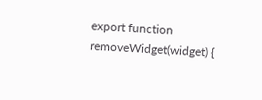export function removeWidget(widget) {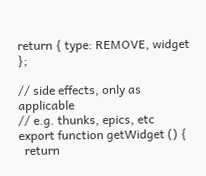return { type: REMOVE, widget };

// side effects, only as applicable
// e.g. thunks, epics, etc
export function getWidget () {
  return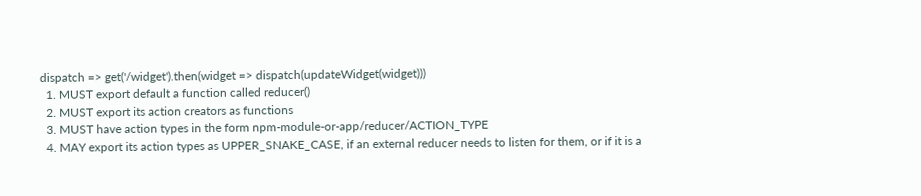dispatch => get('/widget').then(widget => dispatch(updateWidget(widget)))
  1. MUST export default a function called reducer()
  2. MUST export its action creators as functions
  3. MUST have action types in the form npm-module-or-app/reducer/ACTION_TYPE
  4. MAY export its action types as UPPER_SNAKE_CASE, if an external reducer needs to listen for them, or if it is a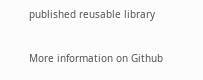published reusable library

More information on Github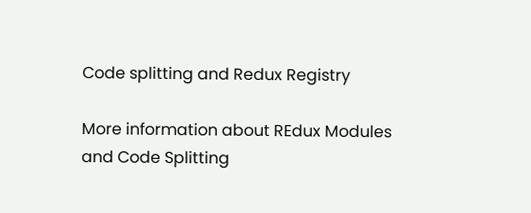Code splitting and Redux Registry

More information about REdux Modules and Code Splitting